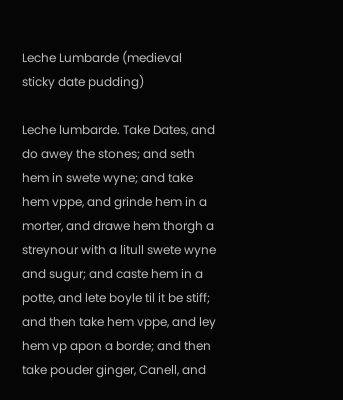Leche Lumbarde (medieval sticky date pudding)

Leche lumbarde. Take Dates, and do awey the stones; and seth hem in swete wyne; and take hem vppe, and grinde hem in a morter, and drawe hem thorgh a streynour with a litull swete wyne and sugur; and caste hem in a potte, and lete boyle til it be stiff; and then take hem vppe, and ley hem vp apon a borde; and then take pouder ginger, Canell, and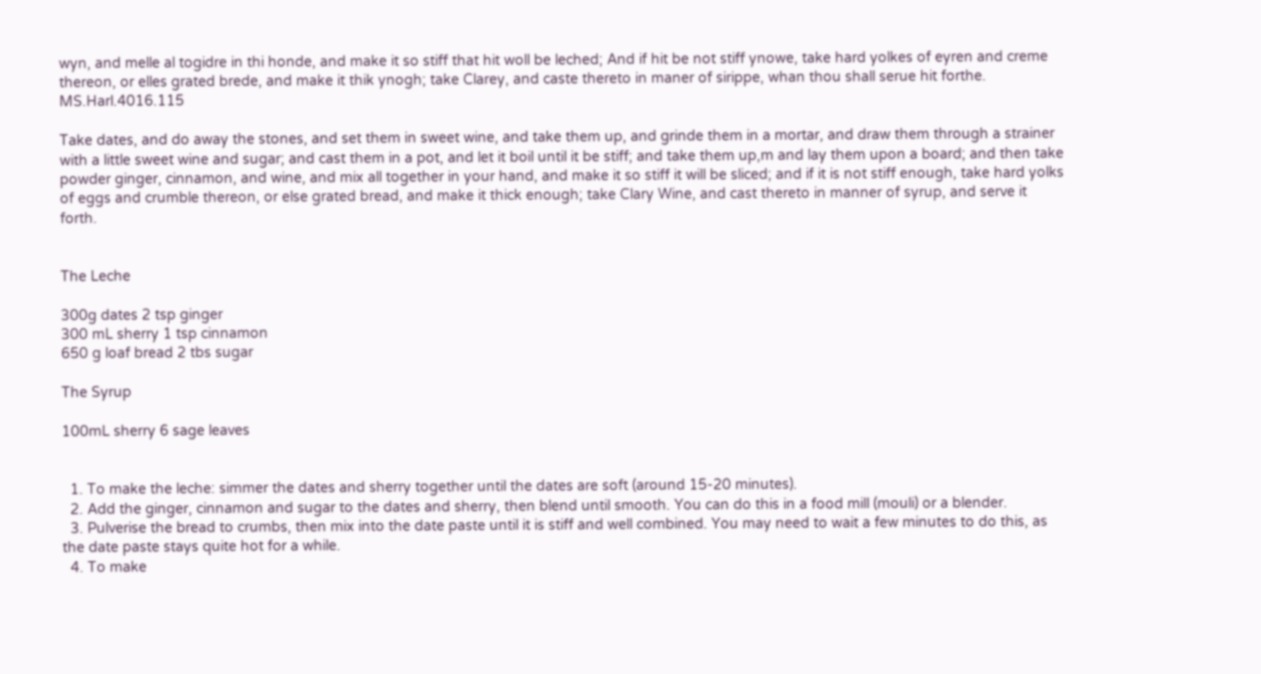wyn, and melle al togidre in thi honde, and make it so stiff that hit woll be leched; And if hit be not stiff ynowe, take hard yolkes of eyren and creme thereon, or elles grated brede, and make it thik ynogh; take Clarey, and caste thereto in maner of sirippe, whan thou shall serue hit forthe. MS.Harl.4016.115

Take dates, and do away the stones, and set them in sweet wine, and take them up, and grinde them in a mortar, and draw them through a strainer with a little sweet wine and sugar; and cast them in a pot, and let it boil until it be stiff; and take them up,m and lay them upon a board; and then take powder ginger, cinnamon, and wine, and mix all together in your hand, and make it so stiff it will be sliced; and if it is not stiff enough, take hard yolks of eggs and crumble thereon, or else grated bread, and make it thick enough; take Clary Wine, and cast thereto in manner of syrup, and serve it forth.


The Leche

300g dates 2 tsp ginger
300 mL sherry 1 tsp cinnamon
650 g loaf bread 2 tbs sugar

The Syrup

100mL sherry 6 sage leaves


  1. To make the leche: simmer the dates and sherry together until the dates are soft (around 15-20 minutes).
  2. Add the ginger, cinnamon and sugar to the dates and sherry, then blend until smooth. You can do this in a food mill (mouli) or a blender.
  3. Pulverise the bread to crumbs, then mix into the date paste until it is stiff and well combined. You may need to wait a few minutes to do this, as the date paste stays quite hot for a while.
  4. To make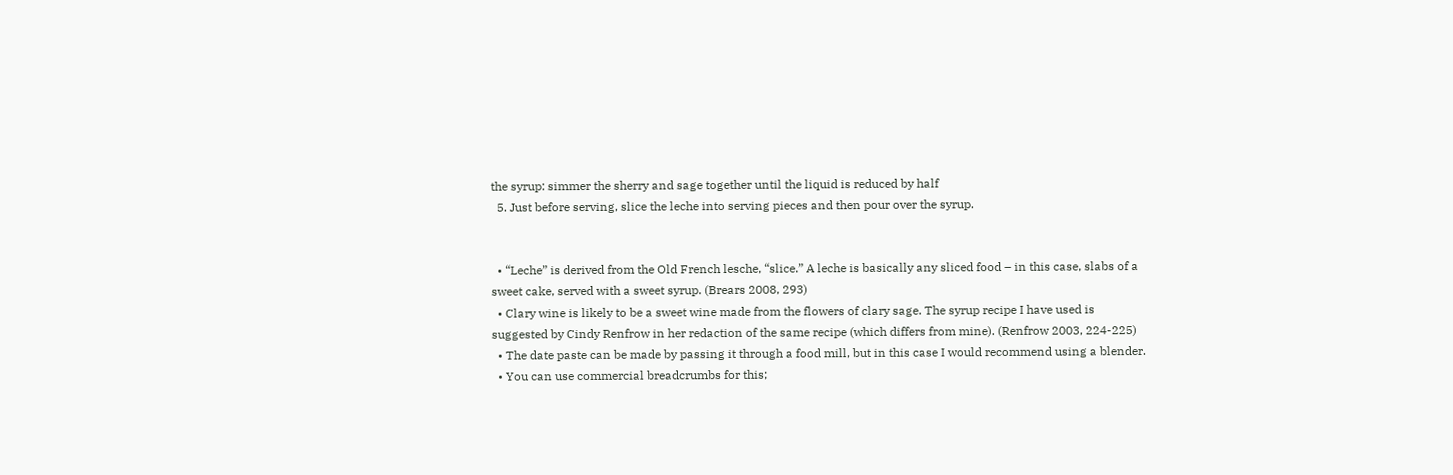the syrup: simmer the sherry and sage together until the liquid is reduced by half
  5. Just before serving, slice the leche into serving pieces and then pour over the syrup.


  • “Leche” is derived from the Old French lesche, “slice.” A leche is basically any sliced food – in this case, slabs of a sweet cake, served with a sweet syrup. (Brears 2008, 293)
  • Clary wine is likely to be a sweet wine made from the flowers of clary sage. The syrup recipe I have used is suggested by Cindy Renfrow in her redaction of the same recipe (which differs from mine). (Renfrow 2003, 224-225)
  • The date paste can be made by passing it through a food mill, but in this case I would recommend using a blender.
  • You can use commercial breadcrumbs for this;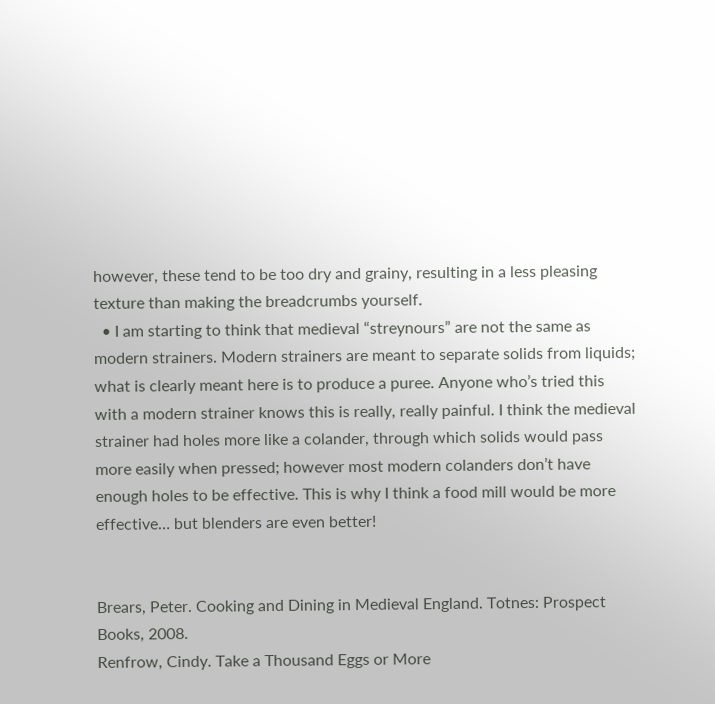however, these tend to be too dry and grainy, resulting in a less pleasing texture than making the breadcrumbs yourself.
  • I am starting to think that medieval “streynours” are not the same as modern strainers. Modern strainers are meant to separate solids from liquids; what is clearly meant here is to produce a puree. Anyone who’s tried this with a modern strainer knows this is really, really painful. I think the medieval strainer had holes more like a colander, through which solids would pass more easily when pressed; however most modern colanders don’t have enough holes to be effective. This is why I think a food mill would be more effective… but blenders are even better!


Brears, Peter. Cooking and Dining in Medieval England. Totnes: Prospect Books, 2008.
Renfrow, Cindy. Take a Thousand Eggs or More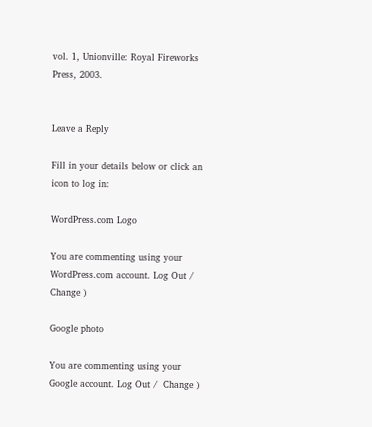vol. 1, Unionville: Royal Fireworks Press, 2003.


Leave a Reply

Fill in your details below or click an icon to log in:

WordPress.com Logo

You are commenting using your WordPress.com account. Log Out /  Change )

Google photo

You are commenting using your Google account. Log Out /  Change )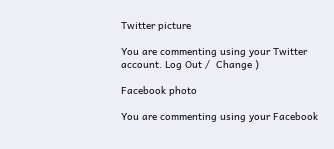Twitter picture

You are commenting using your Twitter account. Log Out /  Change )

Facebook photo

You are commenting using your Facebook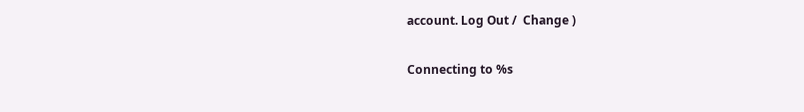account. Log Out /  Change )

Connecting to %s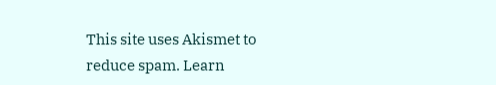This site uses Akismet to reduce spam. Learn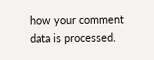how your comment data is processed.